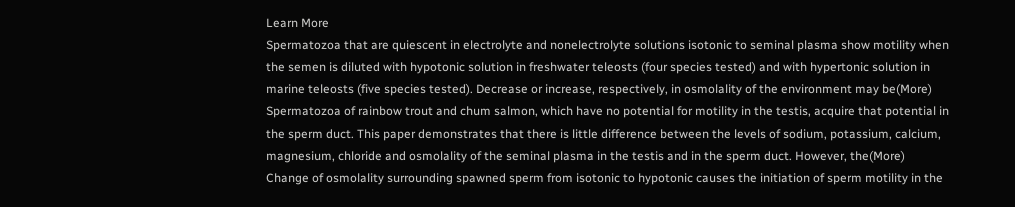Learn More
Spermatozoa that are quiescent in electrolyte and nonelectrolyte solutions isotonic to seminal plasma show motility when the semen is diluted with hypotonic solution in freshwater teleosts (four species tested) and with hypertonic solution in marine teleosts (five species tested). Decrease or increase, respectively, in osmolality of the environment may be(More)
Spermatozoa of rainbow trout and chum salmon, which have no potential for motility in the testis, acquire that potential in the sperm duct. This paper demonstrates that there is little difference between the levels of sodium, potassium, calcium, magnesium, chloride and osmolality of the seminal plasma in the testis and in the sperm duct. However, the(More)
Change of osmolality surrounding spawned sperm from isotonic to hypotonic causes the initiation of sperm motility in the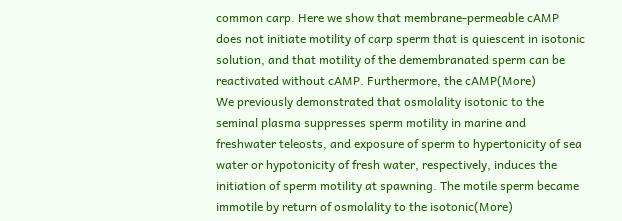common carp. Here we show that membrane-permeable cAMP does not initiate motility of carp sperm that is quiescent in isotonic solution, and that motility of the demembranated sperm can be reactivated without cAMP. Furthermore, the cAMP(More)
We previously demonstrated that osmolality isotonic to the seminal plasma suppresses sperm motility in marine and freshwater teleosts, and exposure of sperm to hypertonicity of sea water or hypotonicity of fresh water, respectively, induces the initiation of sperm motility at spawning. The motile sperm became immotile by return of osmolality to the isotonic(More)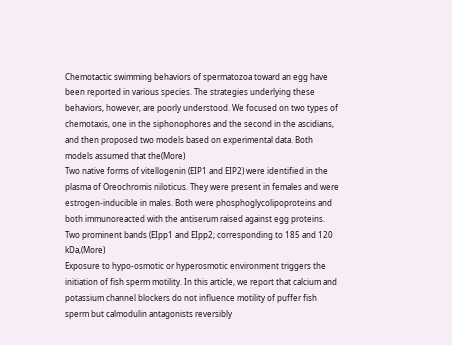Chemotactic swimming behaviors of spermatozoa toward an egg have been reported in various species. The strategies underlying these behaviors, however, are poorly understood. We focused on two types of chemotaxis, one in the siphonophores and the second in the ascidians, and then proposed two models based on experimental data. Both models assumed that the(More)
Two native forms of vitellogenin (EIP1 and EIP2) were identified in the plasma of Oreochromis niloticus. They were present in females and were estrogen-inducible in males. Both were phosphoglycolipoproteins and both immunoreacted with the antiserum raised against egg proteins. Two prominent bands (EIpp1 and EIpp2; corresponding to 185 and 120 kDa,(More)
Exposure to hypo-osmotic or hyperosmotic environment triggers the initiation of fish sperm motility. In this article, we report that calcium and potassium channel blockers do not influence motility of puffer fish sperm but calmodulin antagonists reversibly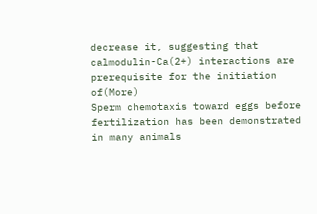decrease it, suggesting that calmodulin-Ca(2+) interactions are prerequisite for the initiation of(More)
Sperm chemotaxis toward eggs before fertilization has been demonstrated in many animals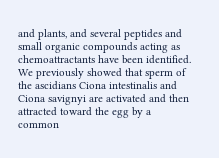and plants, and several peptides and small organic compounds acting as chemoattractants have been identified. We previously showed that sperm of the ascidians Ciona intestinalis and Ciona savignyi are activated and then attracted toward the egg by a common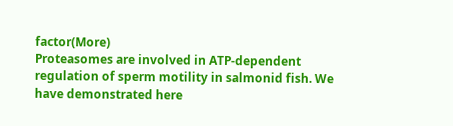factor(More)
Proteasomes are involved in ATP-dependent regulation of sperm motility in salmonid fish. We have demonstrated here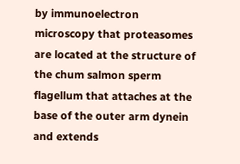by immunoelectron microscopy that proteasomes are located at the structure of the chum salmon sperm flagellum that attaches at the base of the outer arm dynein and extends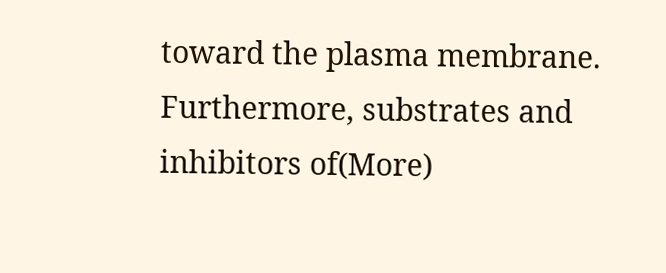toward the plasma membrane. Furthermore, substrates and inhibitors of(More)